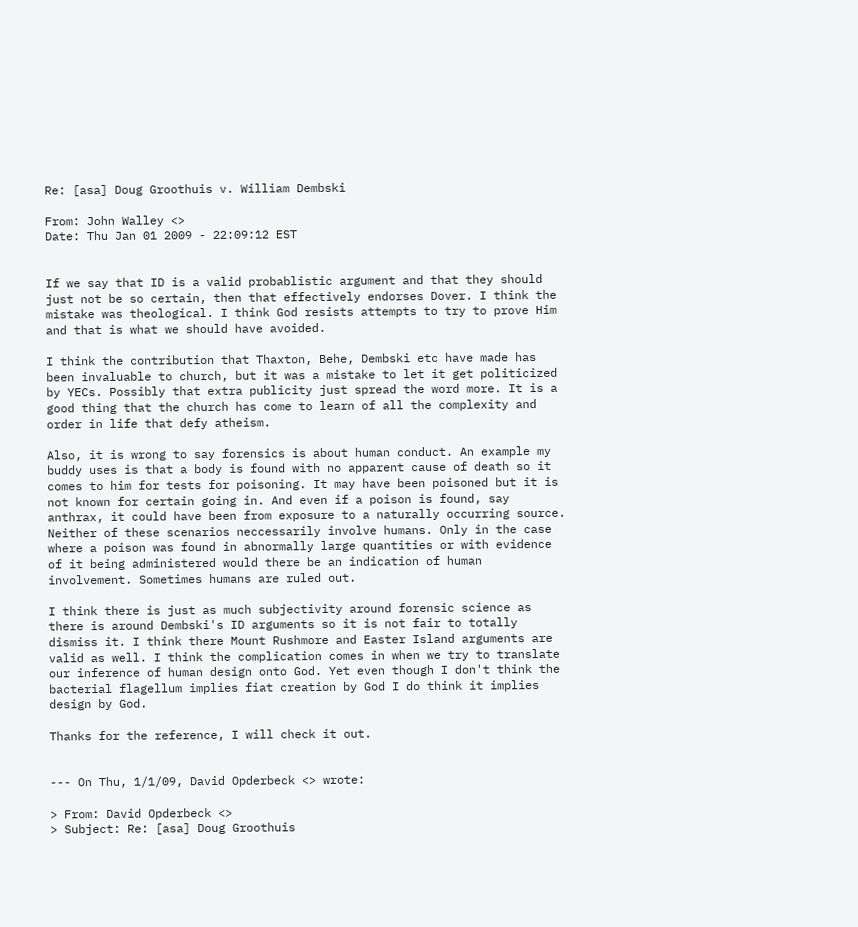Re: [asa] Doug Groothuis v. William Dembski

From: John Walley <>
Date: Thu Jan 01 2009 - 22:09:12 EST


If we say that ID is a valid probablistic argument and that they should just not be so certain, then that effectively endorses Dover. I think the mistake was theological. I think God resists attempts to try to prove Him and that is what we should have avoided.

I think the contribution that Thaxton, Behe, Dembski etc have made has been invaluable to church, but it was a mistake to let it get politicized by YECs. Possibly that extra publicity just spread the word more. It is a good thing that the church has come to learn of all the complexity and order in life that defy atheism.

Also, it is wrong to say forensics is about human conduct. An example my buddy uses is that a body is found with no apparent cause of death so it comes to him for tests for poisoning. It may have been poisoned but it is not known for certain going in. And even if a poison is found, say anthrax, it could have been from exposure to a naturally occurring source. Neither of these scenarios neccessarily involve humans. Only in the case where a poison was found in abnormally large quantities or with evidence of it being administered would there be an indication of human involvement. Sometimes humans are ruled out.

I think there is just as much subjectivity around forensic science as there is around Dembski's ID arguments so it is not fair to totally dismiss it. I think there Mount Rushmore and Easter Island arguments are valid as well. I think the complication comes in when we try to translate our inference of human design onto God. Yet even though I don't think the bacterial flagellum implies fiat creation by God I do think it implies design by God.

Thanks for the reference, I will check it out.


--- On Thu, 1/1/09, David Opderbeck <> wrote:

> From: David Opderbeck <>
> Subject: Re: [asa] Doug Groothuis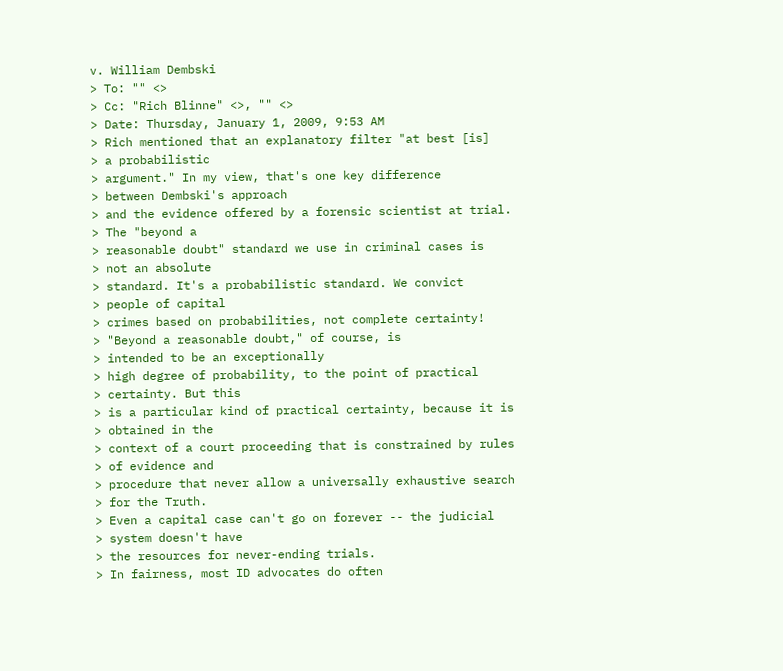v. William Dembski
> To: "" <>
> Cc: "Rich Blinne" <>, "" <>
> Date: Thursday, January 1, 2009, 9:53 AM
> Rich mentioned that an explanatory filter "at best [is]
> a probabilistic
> argument." In my view, that's one key difference
> between Dembski's approach
> and the evidence offered by a forensic scientist at trial.
> The "beyond a
> reasonable doubt" standard we use in criminal cases is
> not an absolute
> standard. It's a probabilistic standard. We convict
> people of capital
> crimes based on probabilities, not complete certainty!
> "Beyond a reasonable doubt," of course, is
> intended to be an exceptionally
> high degree of probability, to the point of practical
> certainty. But this
> is a particular kind of practical certainty, because it is
> obtained in the
> context of a court proceeding that is constrained by rules
> of evidence and
> procedure that never allow a universally exhaustive search
> for the Truth.
> Even a capital case can't go on forever -- the judicial
> system doesn't have
> the resources for never-ending trials.
> In fairness, most ID advocates do often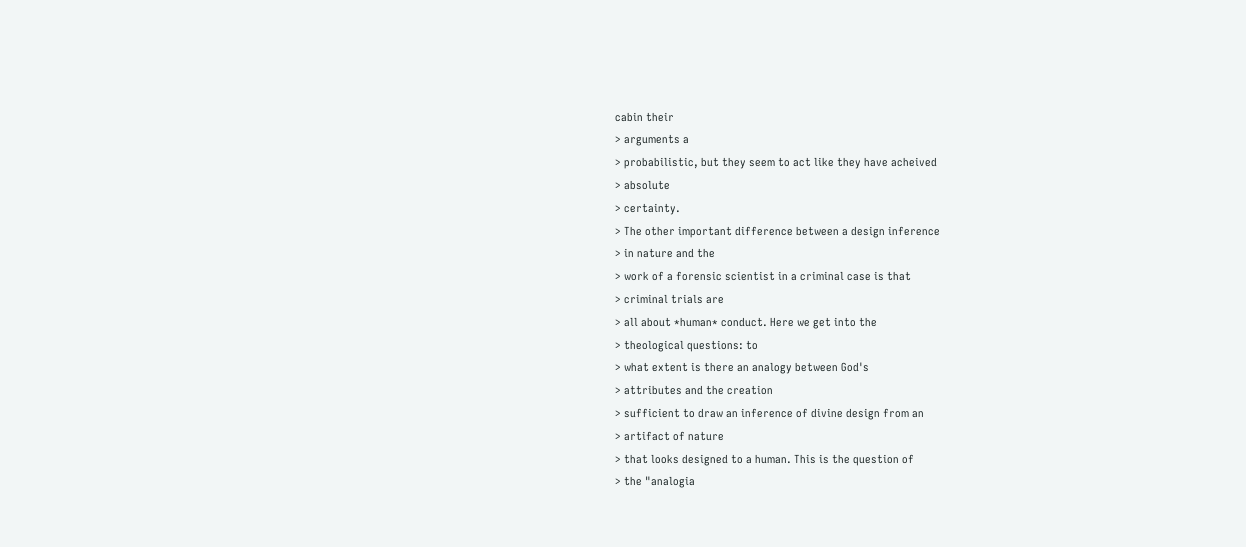cabin their
> arguments a
> probabilistic, but they seem to act like they have acheived
> absolute
> certainty.
> The other important difference between a design inference
> in nature and the
> work of a forensic scientist in a criminal case is that
> criminal trials are
> all about *human* conduct. Here we get into the
> theological questions: to
> what extent is there an analogy between God's
> attributes and the creation
> sufficient to draw an inference of divine design from an
> artifact of nature
> that looks designed to a human. This is the question of
> the "analogia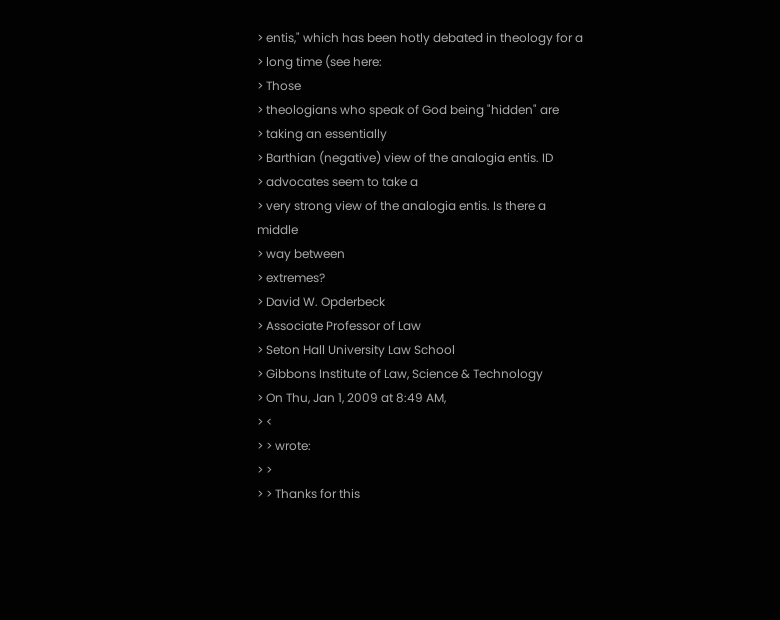> entis," which has been hotly debated in theology for a
> long time (see here:
> Those
> theologians who speak of God being "hidden" are
> taking an essentially
> Barthian (negative) view of the analogia entis. ID
> advocates seem to take a
> very strong view of the analogia entis. Is there a middle
> way between
> extremes?
> David W. Opderbeck
> Associate Professor of Law
> Seton Hall University Law School
> Gibbons Institute of Law, Science & Technology
> On Thu, Jan 1, 2009 at 8:49 AM,
> <
> > wrote:
> >
> > Thanks for this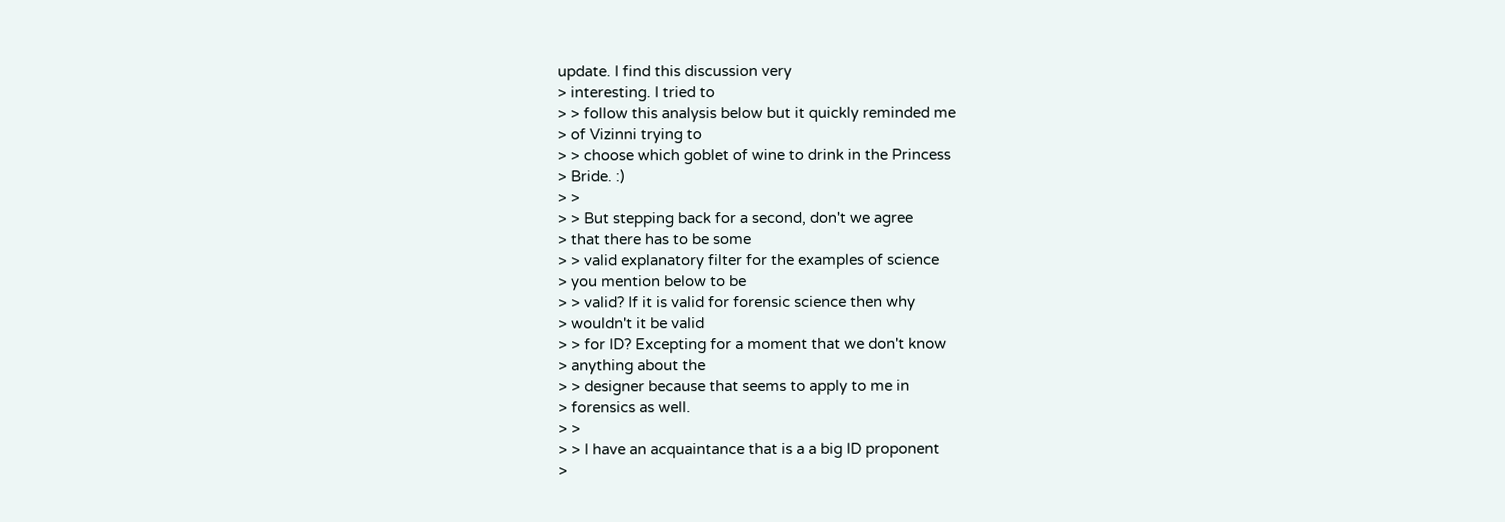update. I find this discussion very
> interesting. I tried to
> > follow this analysis below but it quickly reminded me
> of Vizinni trying to
> > choose which goblet of wine to drink in the Princess
> Bride. :)
> >
> > But stepping back for a second, don't we agree
> that there has to be some
> > valid explanatory filter for the examples of science
> you mention below to be
> > valid? If it is valid for forensic science then why
> wouldn't it be valid
> > for ID? Excepting for a moment that we don't know
> anything about the
> > designer because that seems to apply to me in
> forensics as well.
> >
> > I have an acquaintance that is a a big ID proponent
>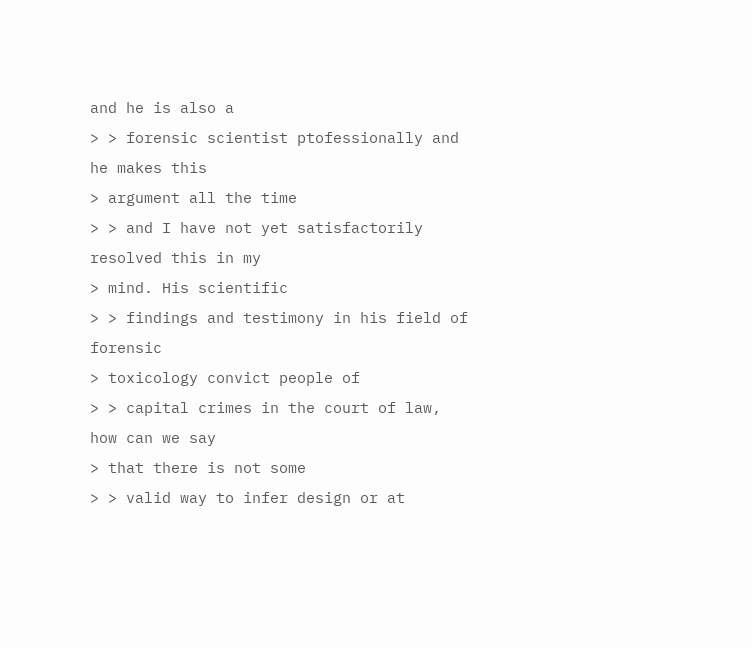and he is also a
> > forensic scientist ptofessionally and he makes this
> argument all the time
> > and I have not yet satisfactorily resolved this in my
> mind. His scientific
> > findings and testimony in his field of forensic
> toxicology convict people of
> > capital crimes in the court of law, how can we say
> that there is not some
> > valid way to infer design or at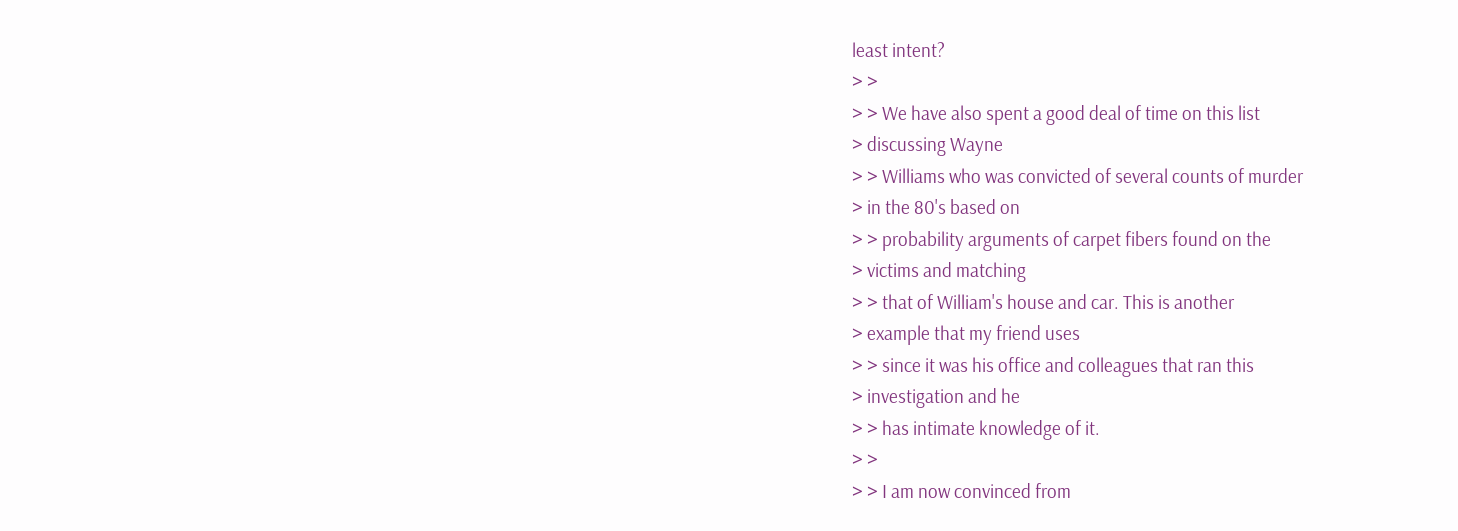least intent?
> >
> > We have also spent a good deal of time on this list
> discussing Wayne
> > Williams who was convicted of several counts of murder
> in the 80's based on
> > probability arguments of carpet fibers found on the
> victims and matching
> > that of William's house and car. This is another
> example that my friend uses
> > since it was his office and colleagues that ran this
> investigation and he
> > has intimate knowledge of it.
> >
> > I am now convinced from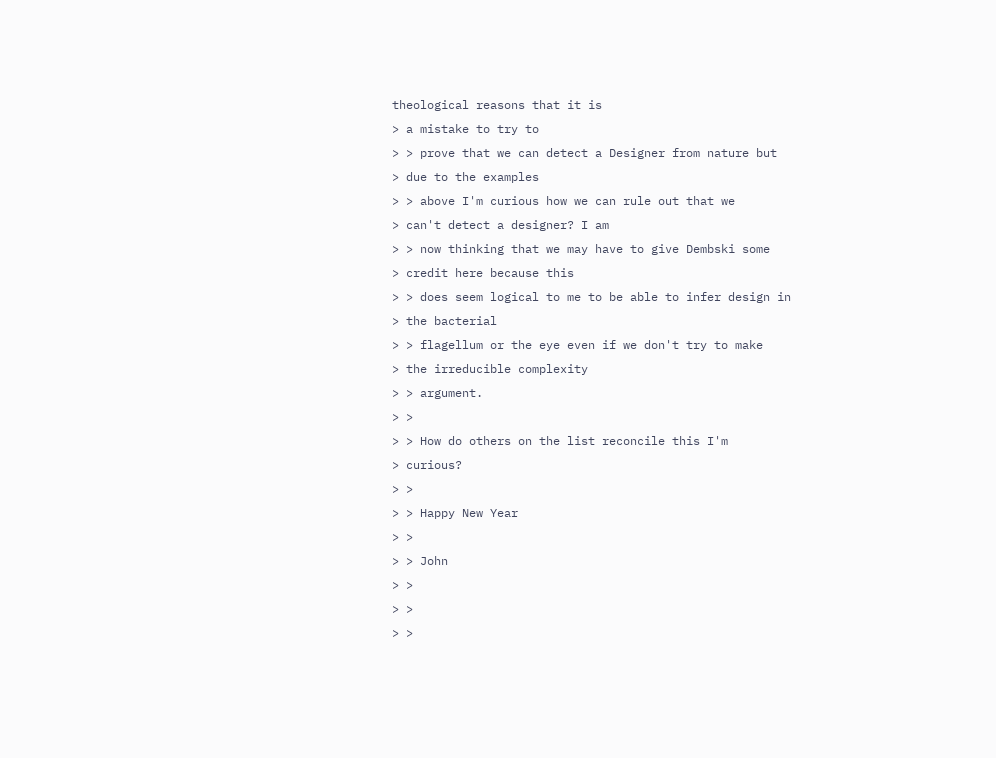theological reasons that it is
> a mistake to try to
> > prove that we can detect a Designer from nature but
> due to the examples
> > above I'm curious how we can rule out that we
> can't detect a designer? I am
> > now thinking that we may have to give Dembski some
> credit here because this
> > does seem logical to me to be able to infer design in
> the bacterial
> > flagellum or the eye even if we don't try to make
> the irreducible complexity
> > argument.
> >
> > How do others on the list reconcile this I'm
> curious?
> >
> > Happy New Year
> >
> > John
> >
> >
> >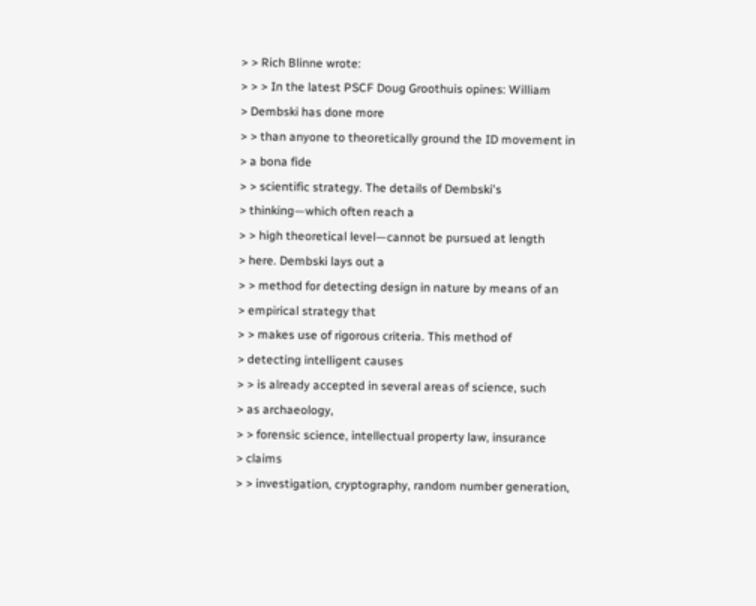> > Rich Blinne wrote:
> > > In the latest PSCF Doug Groothuis opines: William
> Dembski has done more
> > than anyone to theoretically ground the ID movement in
> a bona fide
> > scientific strategy. The details of Dembski's
> thinking—which often reach a
> > high theoretical level—cannot be pursued at length
> here. Dembski lays out a
> > method for detecting design in nature by means of an
> empirical strategy that
> > makes use of rigorous criteria. This method of
> detecting intelligent causes
> > is already accepted in several areas of science, such
> as archaeology,
> > forensic science, intellectual property law, insurance
> claims
> > investigation, cryptography, random number generation,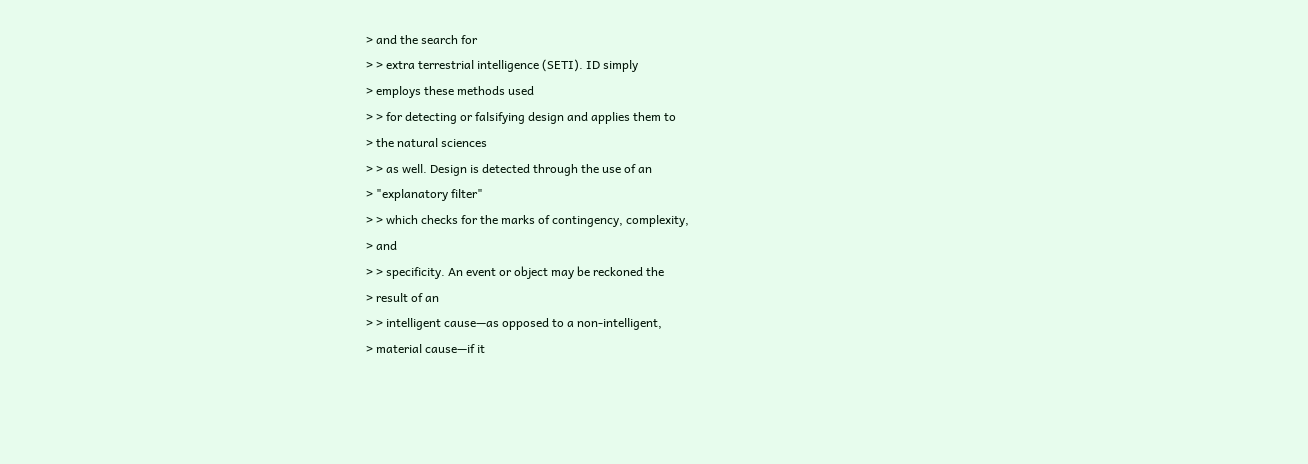> and the search for
> > extra terrestrial intelligence (SETI). ID simply
> employs these methods used
> > for detecting or falsifying design and applies them to
> the natural sciences
> > as well. Design is detected through the use of an
> "explanatory filter"
> > which checks for the marks of contingency, complexity,
> and
> > specificity. An event or object may be reckoned the
> result of an
> > intelligent cause—as opposed to a non-intelligent,
> material cause—if it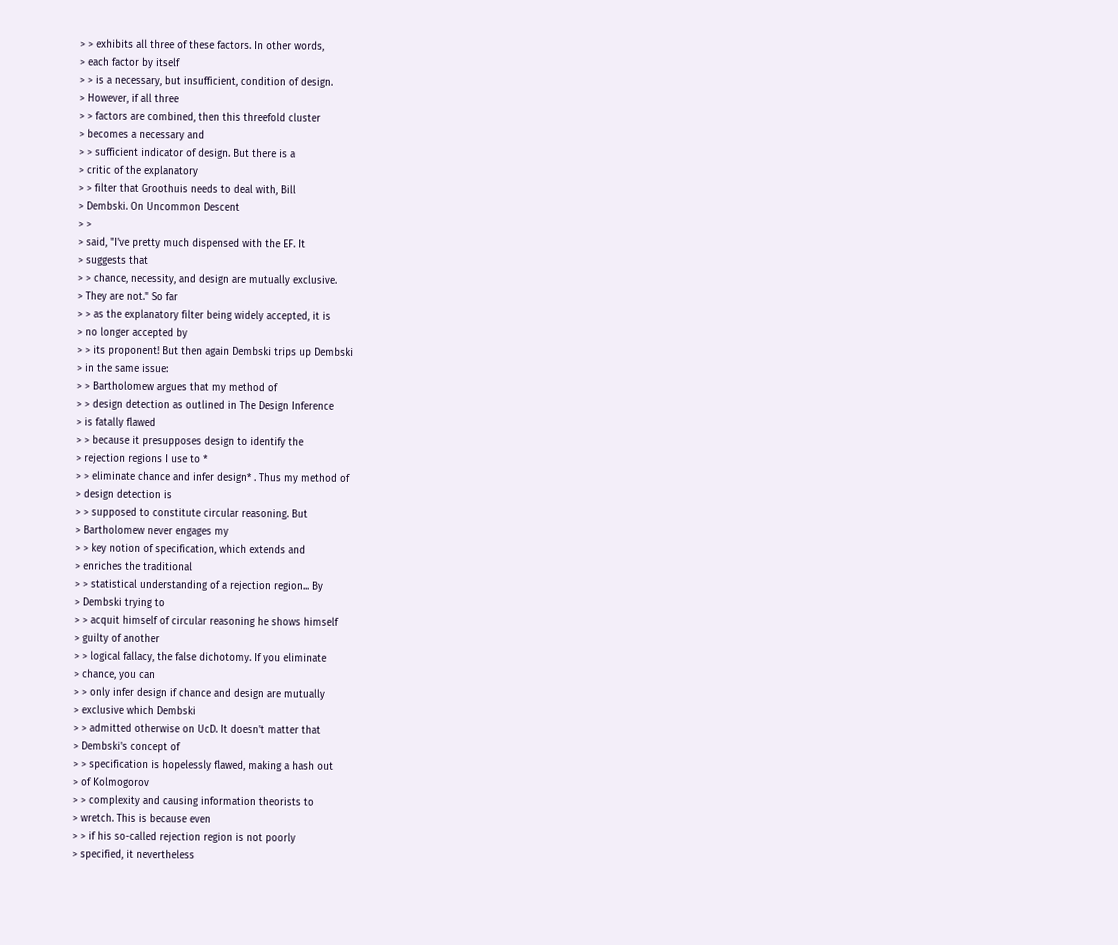> > exhibits all three of these factors. In other words,
> each factor by itself
> > is a necessary, but insufficient, condition of design.
> However, if all three
> > factors are combined, then this threefold cluster
> becomes a necessary and
> > sufficient indicator of design. But there is a
> critic of the explanatory
> > filter that Groothuis needs to deal with, Bill
> Dembski. On Uncommon Descent
> >
> said, "I've pretty much dispensed with the EF. It
> suggests that
> > chance, necessity, and design are mutually exclusive.
> They are not." So far
> > as the explanatory filter being widely accepted, it is
> no longer accepted by
> > its proponent! But then again Dembski trips up Dembski
> in the same issue:
> > Bartholomew argues that my method of
> > design detection as outlined in The Design Inference
> is fatally flawed
> > because it presupposes design to identify the
> rejection regions I use to *
> > eliminate chance and infer design* . Thus my method of
> design detection is
> > supposed to constitute circular reasoning. But
> Bartholomew never engages my
> > key notion of specification, which extends and
> enriches the traditional
> > statistical understanding of a rejection region... By
> Dembski trying to
> > acquit himself of circular reasoning he shows himself
> guilty of another
> > logical fallacy, the false dichotomy. If you eliminate
> chance, you can
> > only infer design if chance and design are mutually
> exclusive which Dembski
> > admitted otherwise on UcD. It doesn't matter that
> Dembski's concept of
> > specification is hopelessly flawed, making a hash out
> of Kolmogorov
> > complexity and causing information theorists to
> wretch. This is because even
> > if his so-called rejection region is not poorly
> specified, it nevertheless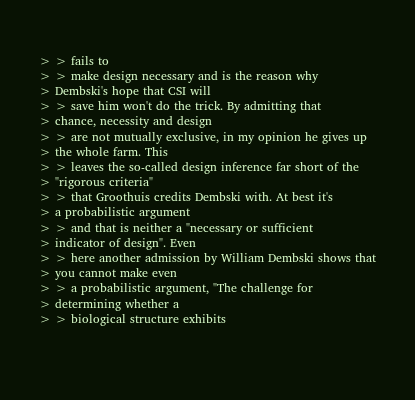> > fails to
> > make design necessary and is the reason why
> Dembski's hope that CSI will
> > save him won't do the trick. By admitting that
> chance, necessity and design
> > are not mutually exclusive, in my opinion he gives up
> the whole farm. This
> > leaves the so-called design inference far short of the
> "rigorous criteria"
> > that Groothuis credits Dembski with. At best it's
> a probabilistic argument
> > and that is neither a "necessary or sufficient
> indicator of design". Even
> > here another admission by William Dembski shows that
> you cannot make even
> > a probabilistic argument, "The challenge for
> determining whether a
> > biological structure exhibits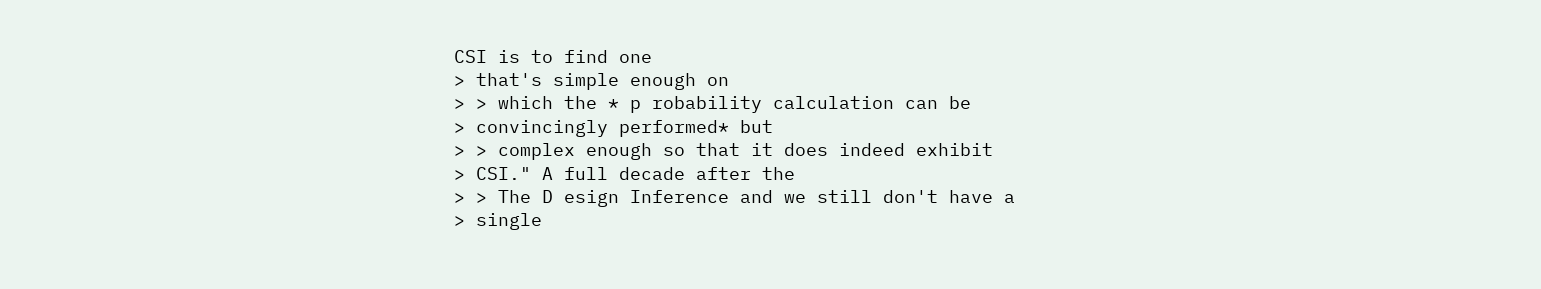CSI is to find one
> that's simple enough on
> > which the * p robability calculation can be
> convincingly performed* but
> > complex enough so that it does indeed exhibit
> CSI." A full decade after the
> > The D esign Inference and we still don't have a
> single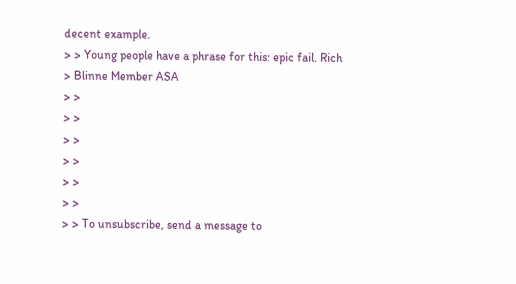decent example.
> > Young people have a phrase for this: epic fail. Rich
> Blinne Member ASA
> >
> >
> >
> >
> >
> >
> > To unsubscribe, send a message to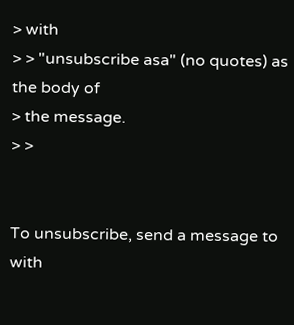> with
> > "unsubscribe asa" (no quotes) as the body of
> the message.
> >


To unsubscribe, send a message to with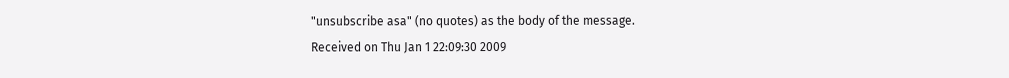"unsubscribe asa" (no quotes) as the body of the message.
Received on Thu Jan 1 22:09:30 2009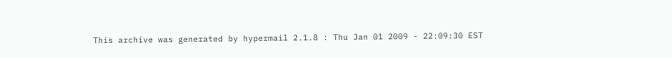This archive was generated by hypermail 2.1.8 : Thu Jan 01 2009 - 22:09:30 EST